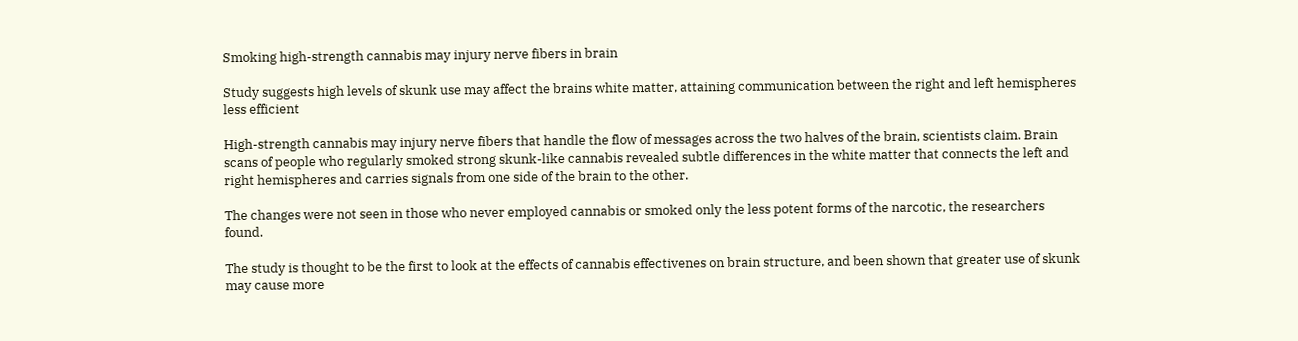Smoking high-strength cannabis may injury nerve fibers in brain

Study suggests high levels of skunk use may affect the brains white matter, attaining communication between the right and left hemispheres less efficient

High-strength cannabis may injury nerve fibers that handle the flow of messages across the two halves of the brain, scientists claim. Brain scans of people who regularly smoked strong skunk-like cannabis revealed subtle differences in the white matter that connects the left and right hemispheres and carries signals from one side of the brain to the other.

The changes were not seen in those who never employed cannabis or smoked only the less potent forms of the narcotic, the researchers found.

The study is thought to be the first to look at the effects of cannabis effectivenes on brain structure, and been shown that greater use of skunk may cause more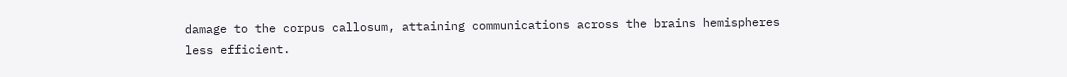damage to the corpus callosum, attaining communications across the brains hemispheres less efficient.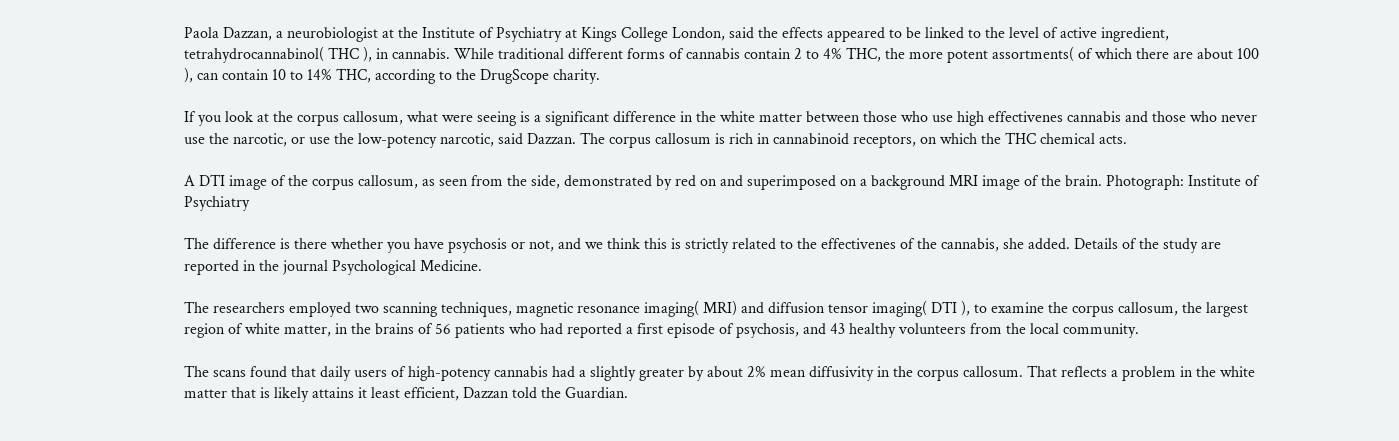Paola Dazzan, a neurobiologist at the Institute of Psychiatry at Kings College London, said the effects appeared to be linked to the level of active ingredient, tetrahydrocannabinol( THC ), in cannabis. While traditional different forms of cannabis contain 2 to 4% THC, the more potent assortments( of which there are about 100 ), can contain 10 to 14% THC, according to the DrugScope charity.

If you look at the corpus callosum, what were seeing is a significant difference in the white matter between those who use high effectivenes cannabis and those who never use the narcotic, or use the low-potency narcotic, said Dazzan. The corpus callosum is rich in cannabinoid receptors, on which the THC chemical acts.

A DTI image of the corpus callosum, as seen from the side, demonstrated by red on and superimposed on a background MRI image of the brain. Photograph: Institute of Psychiatry

The difference is there whether you have psychosis or not, and we think this is strictly related to the effectivenes of the cannabis, she added. Details of the study are reported in the journal Psychological Medicine.

The researchers employed two scanning techniques, magnetic resonance imaging( MRI) and diffusion tensor imaging( DTI ), to examine the corpus callosum, the largest region of white matter, in the brains of 56 patients who had reported a first episode of psychosis, and 43 healthy volunteers from the local community.

The scans found that daily users of high-potency cannabis had a slightly greater by about 2% mean diffusivity in the corpus callosum. That reflects a problem in the white matter that is likely attains it least efficient, Dazzan told the Guardian.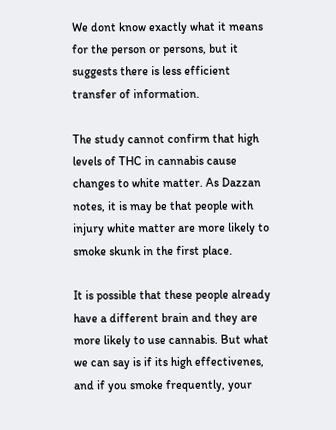We dont know exactly what it means for the person or persons, but it suggests there is less efficient transfer of information.

The study cannot confirm that high levels of THC in cannabis cause changes to white matter. As Dazzan notes, it is may be that people with injury white matter are more likely to smoke skunk in the first place.

It is possible that these people already have a different brain and they are more likely to use cannabis. But what we can say is if its high effectivenes, and if you smoke frequently, your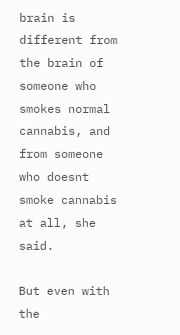brain is different from the brain of someone who smokes normal cannabis, and from someone who doesnt smoke cannabis at all, she said.

But even with the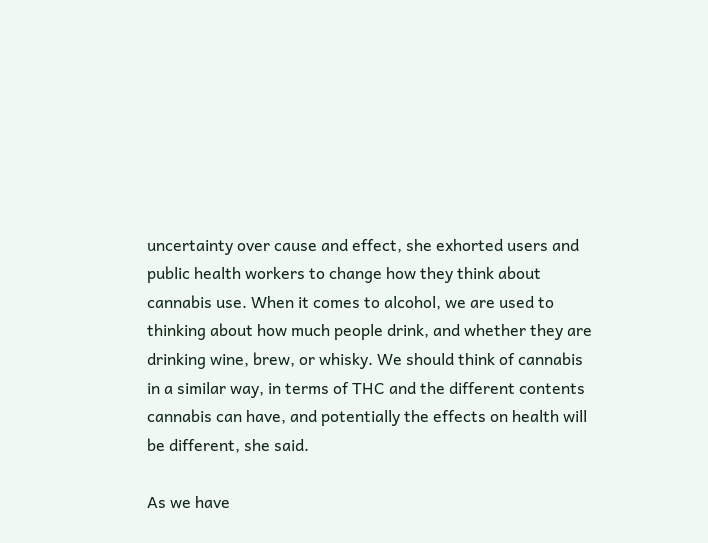uncertainty over cause and effect, she exhorted users and public health workers to change how they think about cannabis use. When it comes to alcohol, we are used to thinking about how much people drink, and whether they are drinking wine, brew, or whisky. We should think of cannabis in a similar way, in terms of THC and the different contents cannabis can have, and potentially the effects on health will be different, she said.

As we have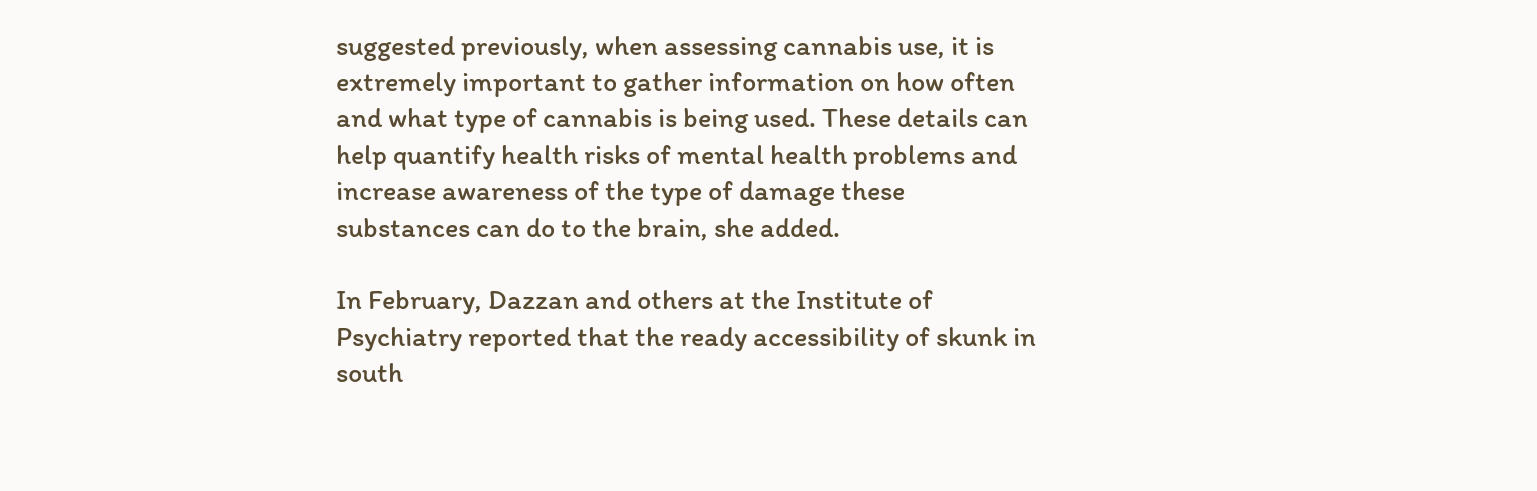suggested previously, when assessing cannabis use, it is extremely important to gather information on how often and what type of cannabis is being used. These details can help quantify health risks of mental health problems and increase awareness of the type of damage these substances can do to the brain, she added.

In February, Dazzan and others at the Institute of Psychiatry reported that the ready accessibility of skunk in south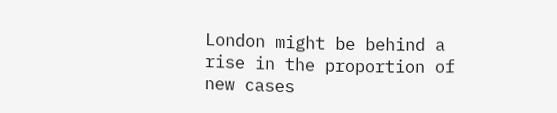London might be behind a rise in the proportion of new cases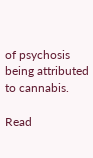of psychosis being attributed to cannabis.

Read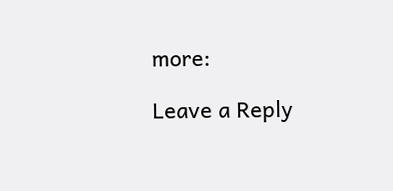more:

Leave a Reply